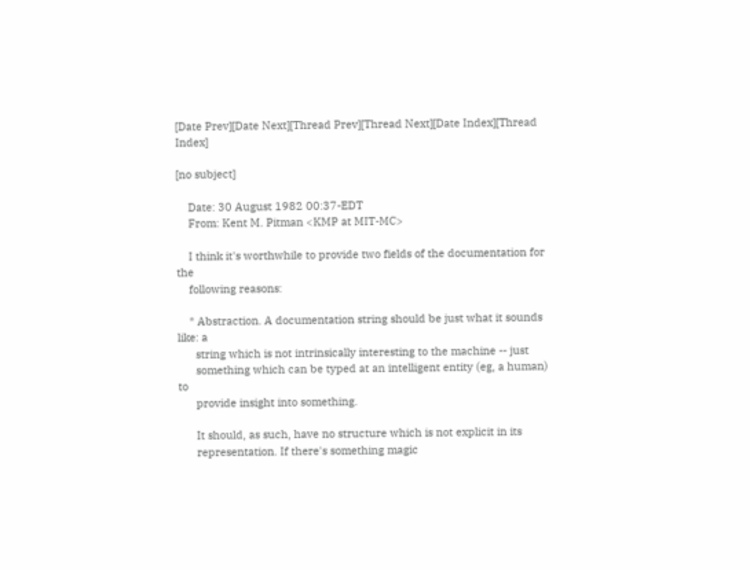[Date Prev][Date Next][Thread Prev][Thread Next][Date Index][Thread Index]

[no subject]

    Date: 30 August 1982 00:37-EDT
    From: Kent M. Pitman <KMP at MIT-MC>

    I think it's worthwhile to provide two fields of the documentation for the
    following reasons:

    * Abstraction. A documentation string should be just what it sounds like: a
      string which is not intrinsically interesting to the machine -- just
      something which can be typed at an intelligent entity (eg, a human) to
      provide insight into something.

      It should, as such, have no structure which is not explicit in its
      representation. If there's something magic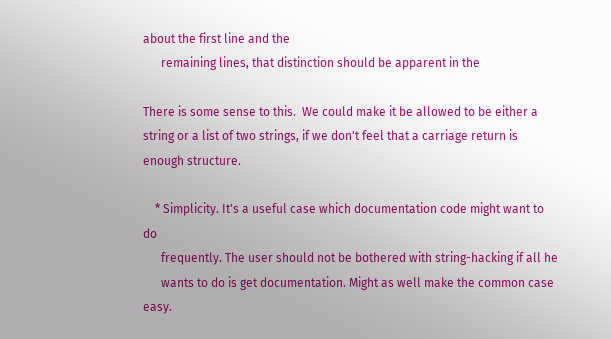about the first line and the
      remaining lines, that distinction should be apparent in the

There is some sense to this.  We could make it be allowed to be either a
string or a list of two strings, if we don't feel that a carriage return is
enough structure.

    * Simplicity. It's a useful case which documentation code might want to do
      frequently. The user should not be bothered with string-hacking if all he
      wants to do is get documentation. Might as well make the common case easy.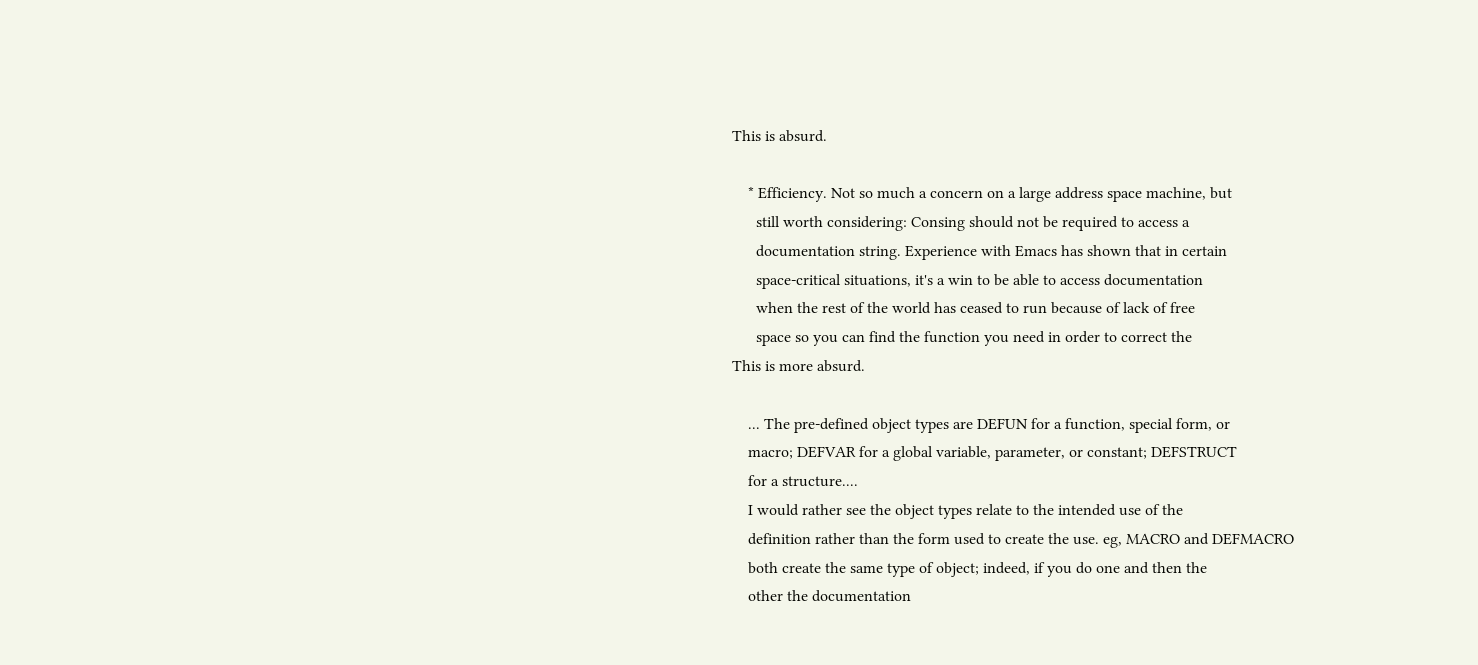This is absurd.

    * Efficiency. Not so much a concern on a large address space machine, but
      still worth considering: Consing should not be required to access a
      documentation string. Experience with Emacs has shown that in certain
      space-critical situations, it's a win to be able to access documentation
      when the rest of the world has ceased to run because of lack of free
      space so you can find the function you need in order to correct the
This is more absurd.

    ... The pre-defined object types are DEFUN for a function, special form, or
    macro; DEFVAR for a global variable, parameter, or constant; DEFSTRUCT
    for a structure....
    I would rather see the object types relate to the intended use of the
    definition rather than the form used to create the use. eg, MACRO and DEFMACRO
    both create the same type of object; indeed, if you do one and then the
    other the documentation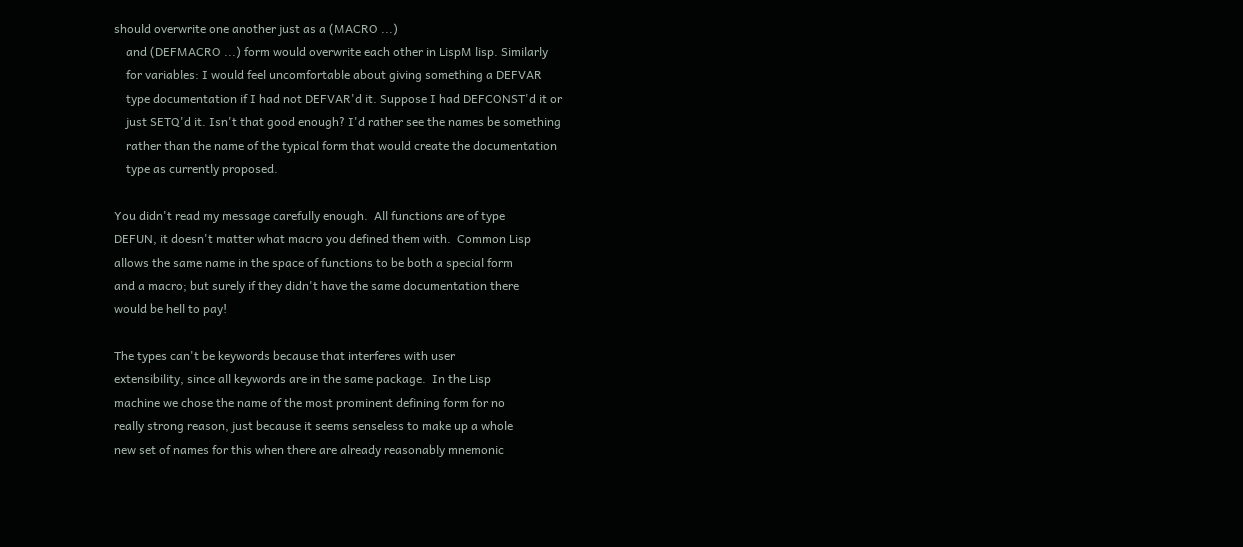should overwrite one another just as a (MACRO ...)
    and (DEFMACRO ...) form would overwrite each other in LispM lisp. Similarly
    for variables: I would feel uncomfortable about giving something a DEFVAR
    type documentation if I had not DEFVAR'd it. Suppose I had DEFCONST'd it or
    just SETQ'd it. Isn't that good enough? I'd rather see the names be something
    rather than the name of the typical form that would create the documentation
    type as currently proposed.

You didn't read my message carefully enough.  All functions are of type
DEFUN, it doesn't matter what macro you defined them with.  Common Lisp
allows the same name in the space of functions to be both a special form
and a macro; but surely if they didn't have the same documentation there
would be hell to pay!

The types can't be keywords because that interferes with user
extensibility, since all keywords are in the same package.  In the Lisp
machine we chose the name of the most prominent defining form for no
really strong reason, just because it seems senseless to make up a whole
new set of names for this when there are already reasonably mnemonic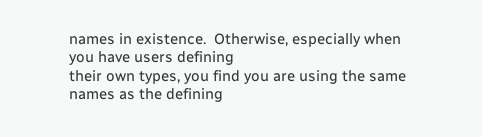names in existence.  Otherwise, especially when you have users defining
their own types, you find you are using the same names as the defining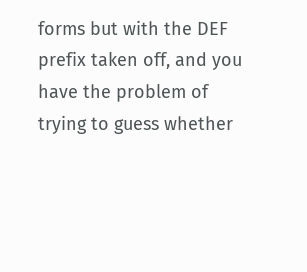forms but with the DEF prefix taken off, and you have the problem of
trying to guess whether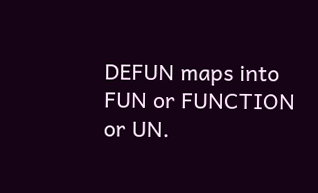DEFUN maps into FUN or FUNCTION or UN.